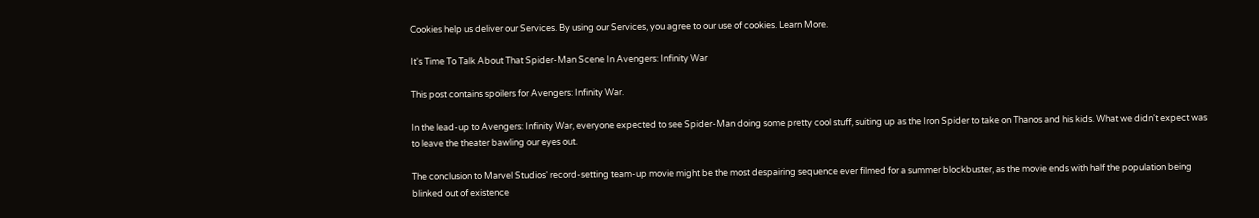Cookies help us deliver our Services. By using our Services, you agree to our use of cookies. Learn More.

It's Time To Talk About That Spider-Man Scene In Avengers: Infinity War

This post contains spoilers for Avengers: Infinity War.

In the lead-up to Avengers: Infinity War, everyone expected to see Spider-Man doing some pretty cool stuff, suiting up as the Iron Spider to take on Thanos and his kids. What we didn't expect was to leave the theater bawling our eyes out.

The conclusion to Marvel Studios' record-setting team-up movie might be the most despairing sequence ever filmed for a summer blockbuster, as the movie ends with half the population being blinked out of existence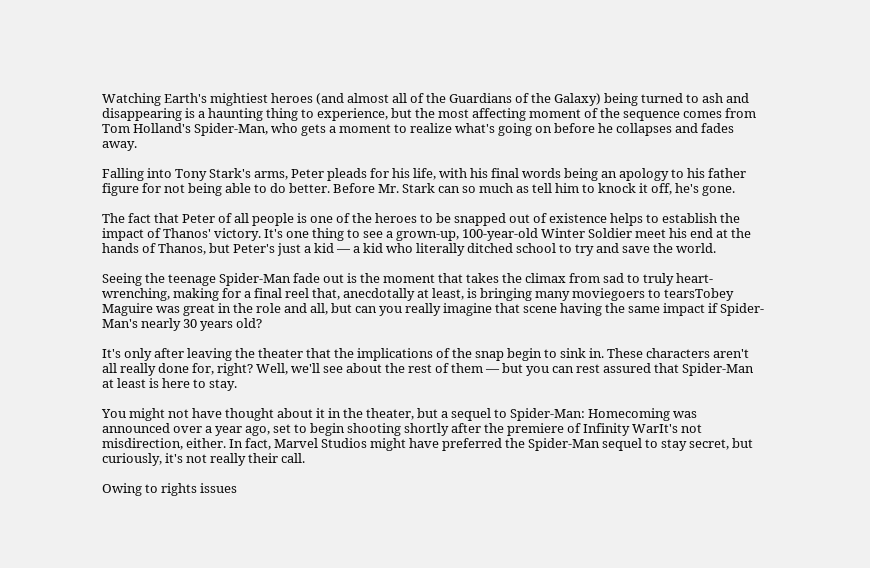Watching Earth's mightiest heroes (and almost all of the Guardians of the Galaxy) being turned to ash and disappearing is a haunting thing to experience, but the most affecting moment of the sequence comes from Tom Holland's Spider-Man, who gets a moment to realize what's going on before he collapses and fades away.

Falling into Tony Stark's arms, Peter pleads for his life, with his final words being an apology to his father figure for not being able to do better. Before Mr. Stark can so much as tell him to knock it off, he's gone.

The fact that Peter of all people is one of the heroes to be snapped out of existence helps to establish the impact of Thanos' victory. It's one thing to see a grown-up, 100-year-old Winter Soldier meet his end at the hands of Thanos, but Peter's just a kid — a kid who literally ditched school to try and save the world.

Seeing the teenage Spider-Man fade out is the moment that takes the climax from sad to truly heart-wrenching, making for a final reel that, anecdotally at least, is bringing many moviegoers to tearsTobey Maguire was great in the role and all, but can you really imagine that scene having the same impact if Spider-Man's nearly 30 years old?

It's only after leaving the theater that the implications of the snap begin to sink in. These characters aren't all really done for, right? Well, we'll see about the rest of them — but you can rest assured that Spider-Man at least is here to stay.

You might not have thought about it in the theater, but a sequel to Spider-Man: Homecoming was announced over a year ago, set to begin shooting shortly after the premiere of Infinity WarIt's not misdirection, either. In fact, Marvel Studios might have preferred the Spider-Man sequel to stay secret, but curiously, it's not really their call.

Owing to rights issues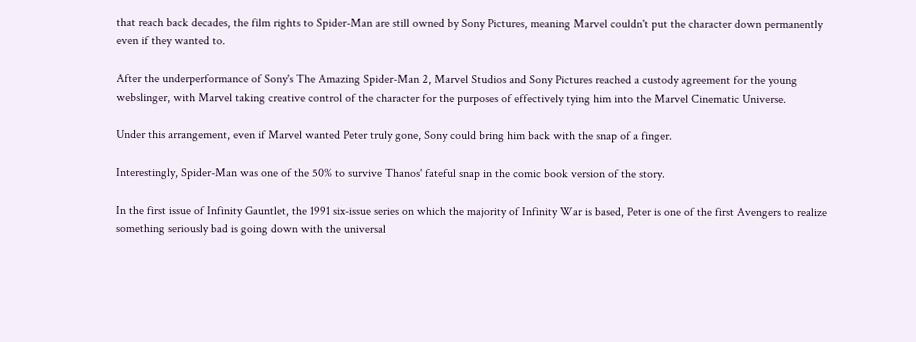that reach back decades, the film rights to Spider-Man are still owned by Sony Pictures, meaning Marvel couldn't put the character down permanently even if they wanted to.

After the underperformance of Sony's The Amazing Spider-Man 2, Marvel Studios and Sony Pictures reached a custody agreement for the young webslinger, with Marvel taking creative control of the character for the purposes of effectively tying him into the Marvel Cinematic Universe.

Under this arrangement, even if Marvel wanted Peter truly gone, Sony could bring him back with the snap of a finger.

Interestingly, Spider-Man was one of the 50% to survive Thanos' fateful snap in the comic book version of the story.

In the first issue of Infinity Gauntlet, the 1991 six-issue series on which the majority of Infinity War is based, Peter is one of the first Avengers to realize something seriously bad is going down with the universal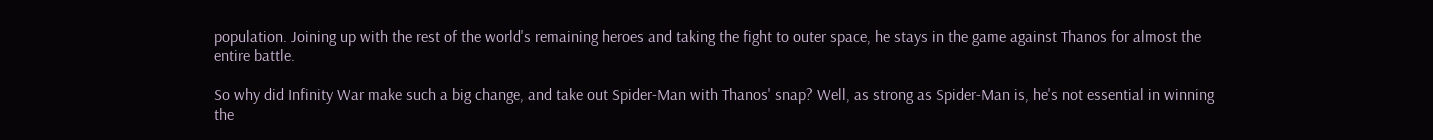population. Joining up with the rest of the world's remaining heroes and taking the fight to outer space, he stays in the game against Thanos for almost the entire battle.

So why did Infinity War make such a big change, and take out Spider-Man with Thanos' snap? Well, as strong as Spider-Man is, he's not essential in winning the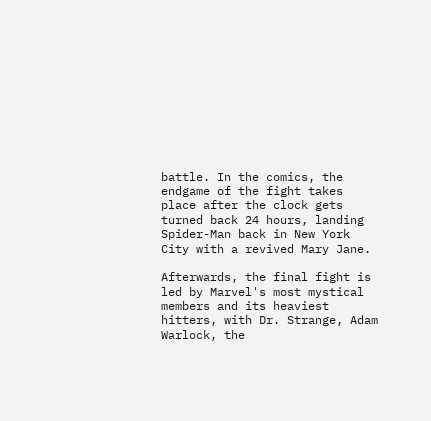battle. In the comics, the endgame of the fight takes place after the clock gets turned back 24 hours, landing Spider-Man back in New York City with a revived Mary Jane.

Afterwards, the final fight is led by Marvel's most mystical members and its heaviest hitters, with Dr. Strange, Adam Warlock, the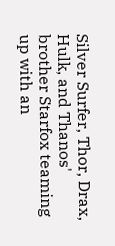Silver Surfer, Thor, Drax, Hulk, and Thanos' brother Starfox teaming up with an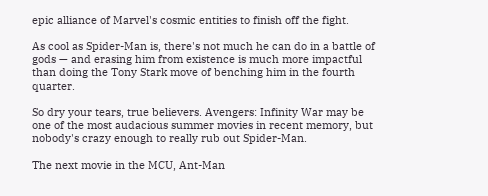epic alliance of Marvel's cosmic entities to finish off the fight.

As cool as Spider-Man is, there's not much he can do in a battle of gods — and erasing him from existence is much more impactful than doing the Tony Stark move of benching him in the fourth quarter.

So dry your tears, true believers. Avengers: Infinity War may be one of the most audacious summer movies in recent memory, but nobody's crazy enough to really rub out Spider-Man.

The next movie in the MCU, Ant-Man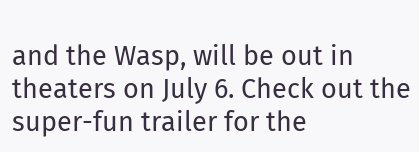and the Wasp, will be out in theaters on July 6. Check out the super-fun trailer for the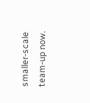smaller-scale team-up now.